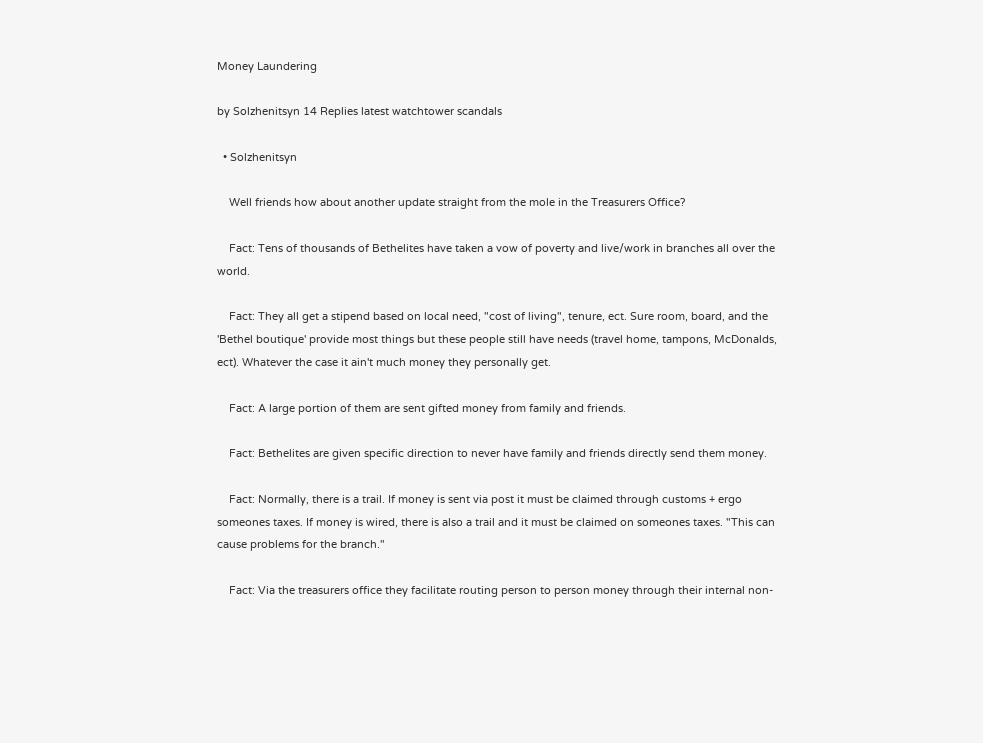Money Laundering

by Solzhenitsyn 14 Replies latest watchtower scandals

  • Solzhenitsyn

    Well friends how about another update straight from the mole in the Treasurers Office?

    Fact: Tens of thousands of Bethelites have taken a vow of poverty and live/work in branches all over the world.

    Fact: They all get a stipend based on local need, "cost of living", tenure, ect. Sure room, board, and the 'Bethel boutique' provide most things but these people still have needs (travel home, tampons, McDonalds, ect). Whatever the case it ain't much money they personally get.

    Fact: A large portion of them are sent gifted money from family and friends.

    Fact: Bethelites are given specific direction to never have family and friends directly send them money.

    Fact: Normally, there is a trail. If money is sent via post it must be claimed through customs + ergo someones taxes. If money is wired, there is also a trail and it must be claimed on someones taxes. "This can cause problems for the branch."

    Fact: Via the treasurers office they facilitate routing person to person money through their internal non-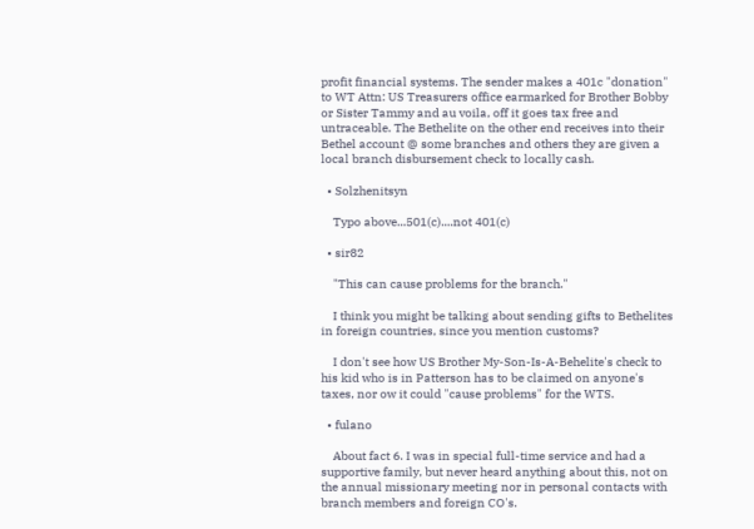profit financial systems. The sender makes a 401c "donation" to WT Attn: US Treasurers office earmarked for Brother Bobby or Sister Tammy and au voila, off it goes tax free and untraceable. The Bethelite on the other end receives into their Bethel account @ some branches and others they are given a local branch disbursement check to locally cash.

  • Solzhenitsyn

    Typo above...501(c)....not 401(c)

  • sir82

    "This can cause problems for the branch."

    I think you might be talking about sending gifts to Bethelites in foreign countries, since you mention customs?

    I don't see how US Brother My-Son-Is-A-Behelite's check to his kid who is in Patterson has to be claimed on anyone's taxes, nor ow it could "cause problems" for the WTS.

  • fulano

    About fact 6. I was in special full-time service and had a supportive family, but never heard anything about this, not on the annual missionary meeting nor in personal contacts with branch members and foreign CO's.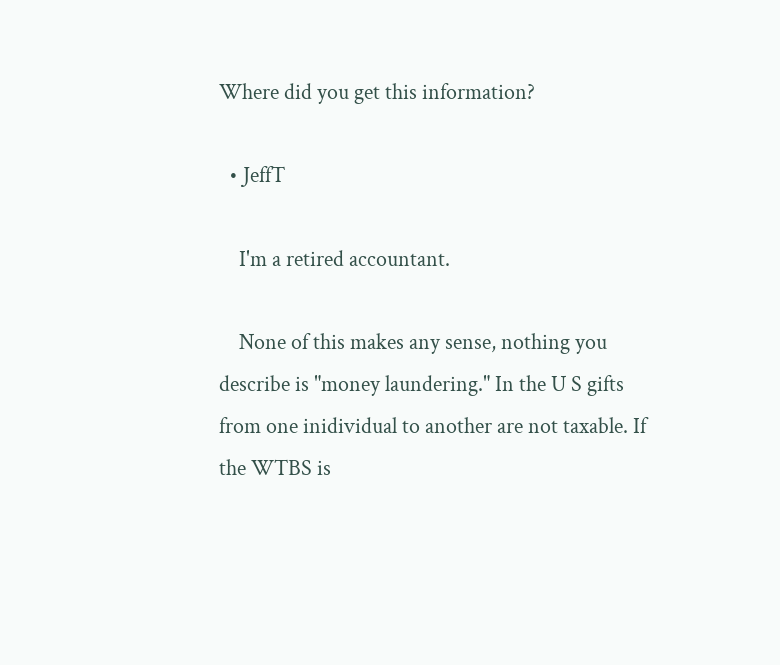Where did you get this information?

  • JeffT

    I'm a retired accountant.

    None of this makes any sense, nothing you describe is "money laundering." In the U S gifts from one inidividual to another are not taxable. If the WTBS is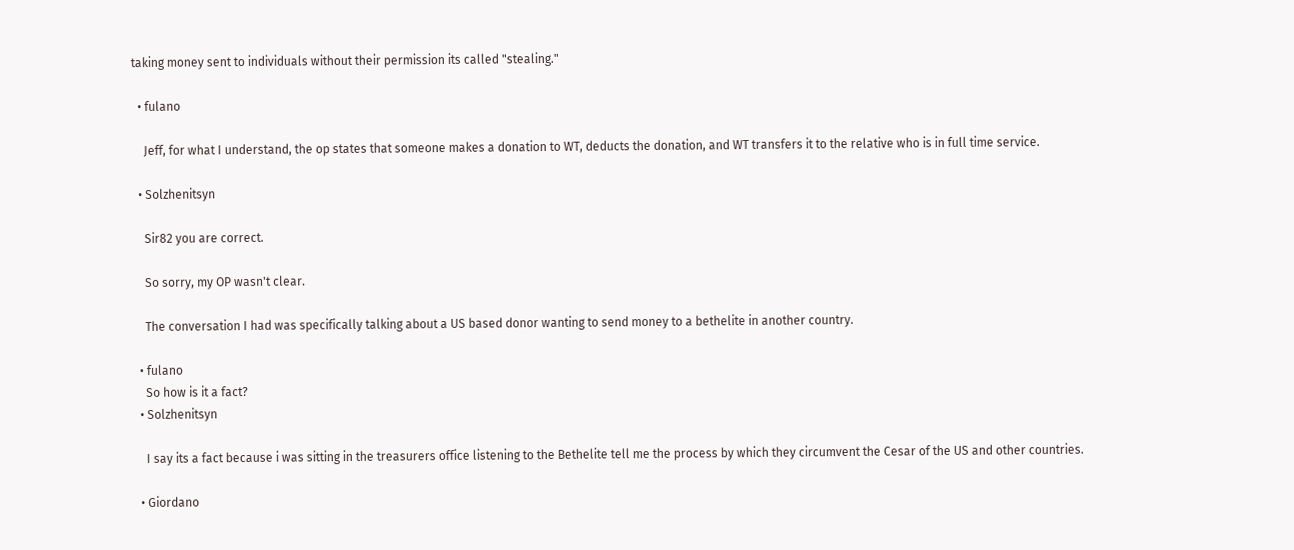taking money sent to individuals without their permission its called "stealing."

  • fulano

    Jeff, for what I understand, the op states that someone makes a donation to WT, deducts the donation, and WT transfers it to the relative who is in full time service.

  • Solzhenitsyn

    Sir82 you are correct.

    So sorry, my OP wasn't clear.

    The conversation I had was specifically talking about a US based donor wanting to send money to a bethelite in another country.

  • fulano
    So how is it a fact?
  • Solzhenitsyn

    I say its a fact because i was sitting in the treasurers office listening to the Bethelite tell me the process by which they circumvent the Cesar of the US and other countries.

  • Giordano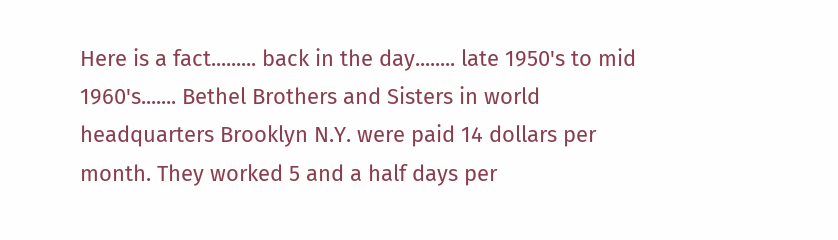Here is a fact......... back in the day........ late 1950's to mid 1960's....... Bethel Brothers and Sisters in world headquarters Brooklyn N.Y. were paid 14 dollars per month. They worked 5 and a half days per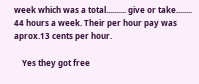week which was a total.......... give or take........ 44 hours a week. Their per hour pay was aprox.13 cents per hour.

    Yes they got free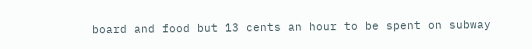board and food but 13 cents an hour to be spent on subway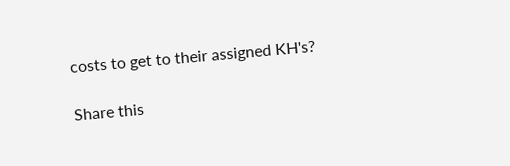costs to get to their assigned KH's?

Share this